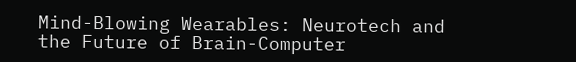Mind-Blowing Wearables: Neurotech and the Future of Brain-Computer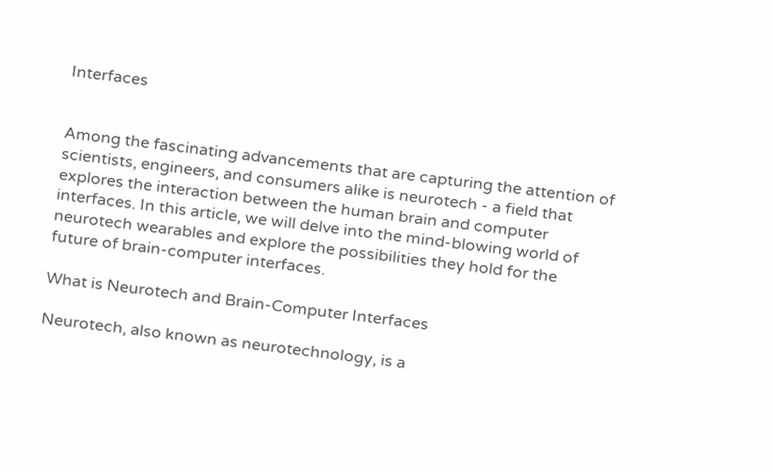Interfaces


Among the fascinating advancements that are capturing the attention of scientists, engineers, and consumers alike is neurotech - a field that explores the interaction between the human brain and computer interfaces. In this article, we will delve into the mind-blowing world of neurotech wearables and explore the possibilities they hold for the future of brain-computer interfaces.

What is Neurotech and Brain-Computer Interfaces

Neurotech, also known as neurotechnology, is a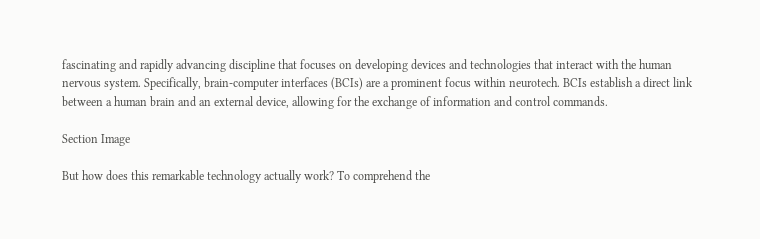fascinating and rapidly advancing discipline that focuses on developing devices and technologies that interact with the human nervous system. Specifically, brain-computer interfaces (BCIs) are a prominent focus within neurotech. BCIs establish a direct link between a human brain and an external device, allowing for the exchange of information and control commands.

Section Image

But how does this remarkable technology actually work? To comprehend the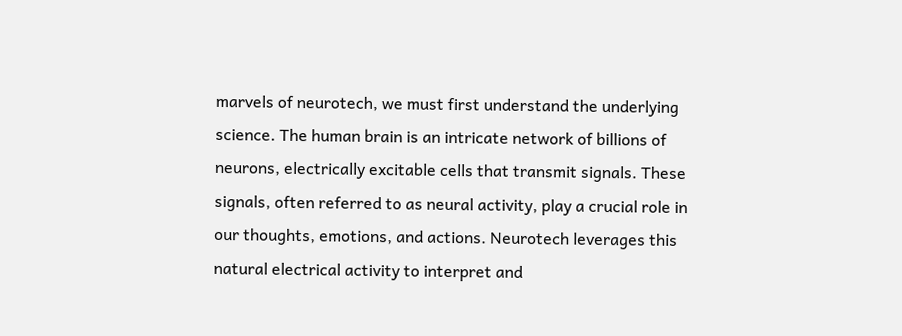marvels of neurotech, we must first understand the underlying science. The human brain is an intricate network of billions of neurons, electrically excitable cells that transmit signals. These signals, often referred to as neural activity, play a crucial role in our thoughts, emotions, and actions. Neurotech leverages this natural electrical activity to interpret and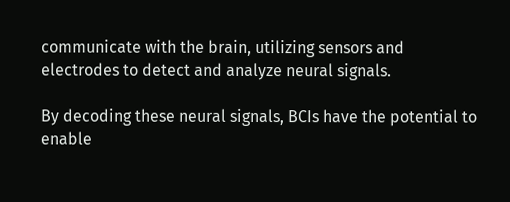communicate with the brain, utilizing sensors and electrodes to detect and analyze neural signals.

By decoding these neural signals, BCIs have the potential to enable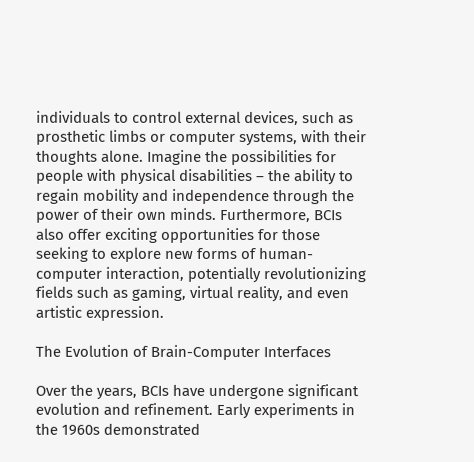individuals to control external devices, such as prosthetic limbs or computer systems, with their thoughts alone. Imagine the possibilities for people with physical disabilities – the ability to regain mobility and independence through the power of their own minds. Furthermore, BCIs also offer exciting opportunities for those seeking to explore new forms of human-computer interaction, potentially revolutionizing fields such as gaming, virtual reality, and even artistic expression.

The Evolution of Brain-Computer Interfaces

Over the years, BCIs have undergone significant evolution and refinement. Early experiments in the 1960s demonstrated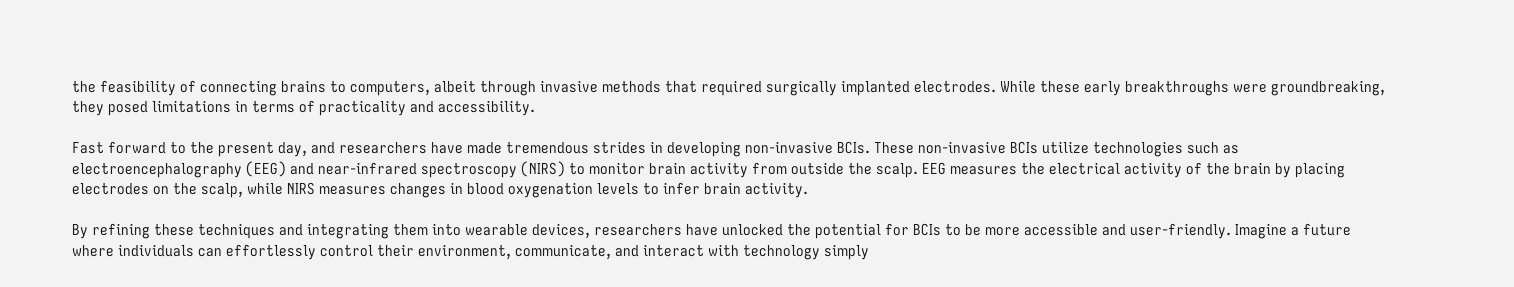the feasibility of connecting brains to computers, albeit through invasive methods that required surgically implanted electrodes. While these early breakthroughs were groundbreaking, they posed limitations in terms of practicality and accessibility.

Fast forward to the present day, and researchers have made tremendous strides in developing non-invasive BCIs. These non-invasive BCIs utilize technologies such as electroencephalography (EEG) and near-infrared spectroscopy (NIRS) to monitor brain activity from outside the scalp. EEG measures the electrical activity of the brain by placing electrodes on the scalp, while NIRS measures changes in blood oxygenation levels to infer brain activity.

By refining these techniques and integrating them into wearable devices, researchers have unlocked the potential for BCIs to be more accessible and user-friendly. Imagine a future where individuals can effortlessly control their environment, communicate, and interact with technology simply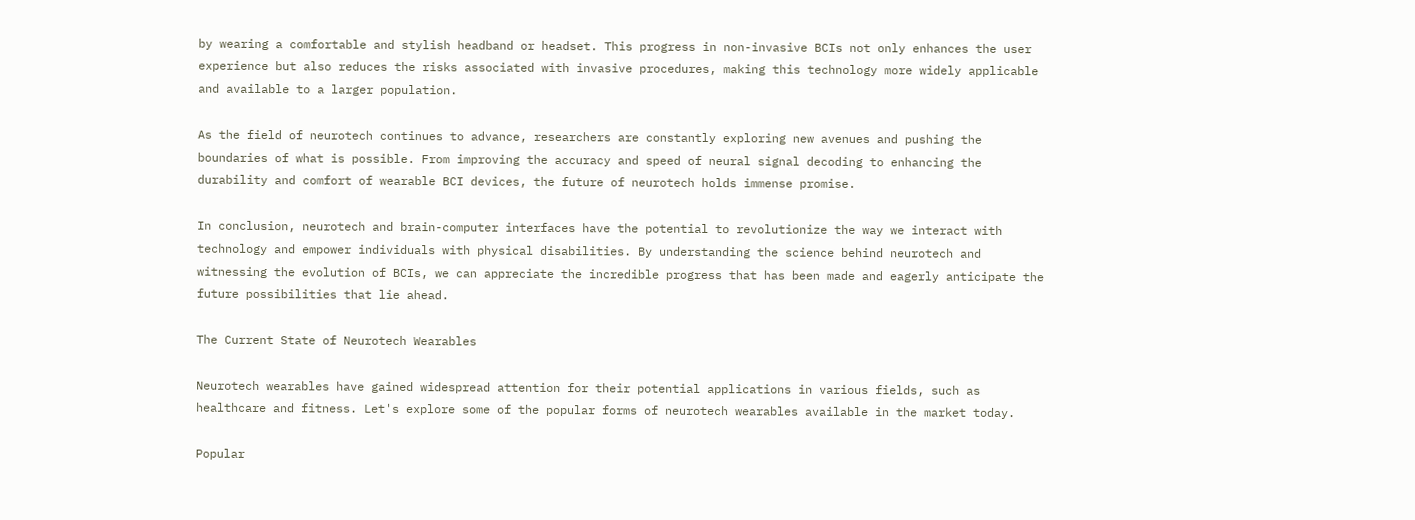by wearing a comfortable and stylish headband or headset. This progress in non-invasive BCIs not only enhances the user experience but also reduces the risks associated with invasive procedures, making this technology more widely applicable and available to a larger population.

As the field of neurotech continues to advance, researchers are constantly exploring new avenues and pushing the boundaries of what is possible. From improving the accuracy and speed of neural signal decoding to enhancing the durability and comfort of wearable BCI devices, the future of neurotech holds immense promise.

In conclusion, neurotech and brain-computer interfaces have the potential to revolutionize the way we interact with technology and empower individuals with physical disabilities. By understanding the science behind neurotech and witnessing the evolution of BCIs, we can appreciate the incredible progress that has been made and eagerly anticipate the future possibilities that lie ahead.

The Current State of Neurotech Wearables

Neurotech wearables have gained widespread attention for their potential applications in various fields, such as healthcare and fitness. Let's explore some of the popular forms of neurotech wearables available in the market today.

Popular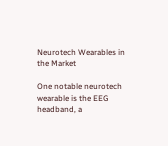Neurotech Wearables in the Market

One notable neurotech wearable is the EEG headband, a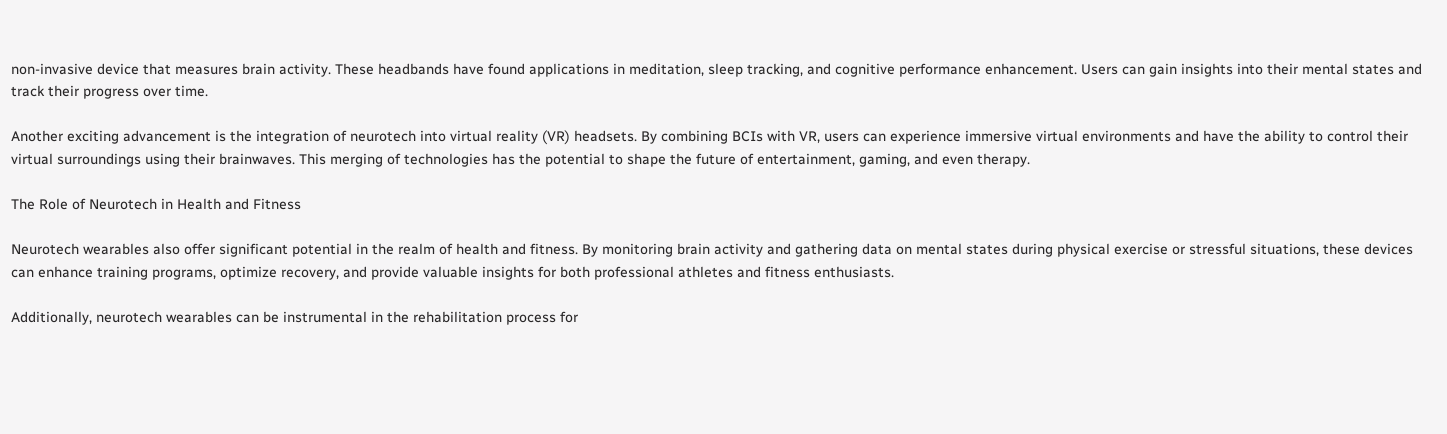non-invasive device that measures brain activity. These headbands have found applications in meditation, sleep tracking, and cognitive performance enhancement. Users can gain insights into their mental states and track their progress over time.

Another exciting advancement is the integration of neurotech into virtual reality (VR) headsets. By combining BCIs with VR, users can experience immersive virtual environments and have the ability to control their virtual surroundings using their brainwaves. This merging of technologies has the potential to shape the future of entertainment, gaming, and even therapy.

The Role of Neurotech in Health and Fitness

Neurotech wearables also offer significant potential in the realm of health and fitness. By monitoring brain activity and gathering data on mental states during physical exercise or stressful situations, these devices can enhance training programs, optimize recovery, and provide valuable insights for both professional athletes and fitness enthusiasts.

Additionally, neurotech wearables can be instrumental in the rehabilitation process for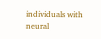individuals with neural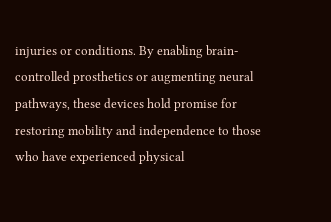injuries or conditions. By enabling brain-controlled prosthetics or augmenting neural pathways, these devices hold promise for restoring mobility and independence to those who have experienced physical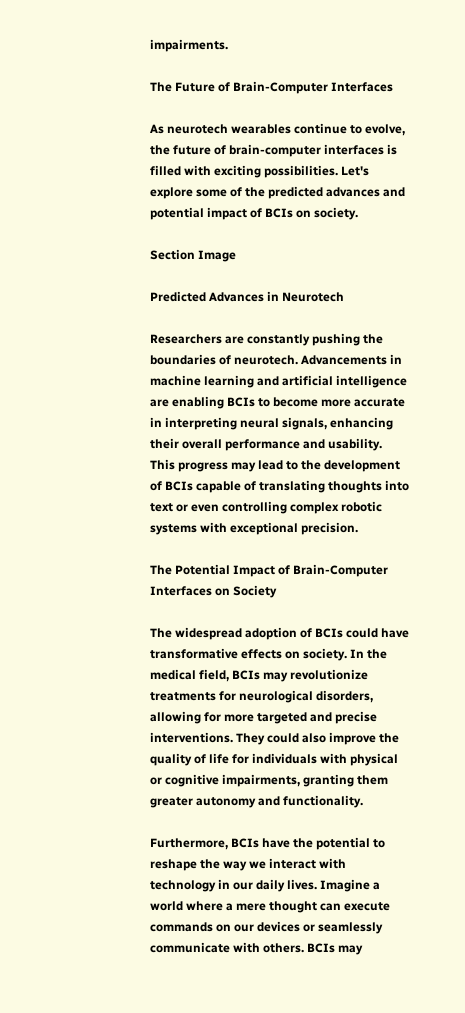impairments.

The Future of Brain-Computer Interfaces

As neurotech wearables continue to evolve, the future of brain-computer interfaces is filled with exciting possibilities. Let's explore some of the predicted advances and potential impact of BCIs on society.

Section Image

Predicted Advances in Neurotech

Researchers are constantly pushing the boundaries of neurotech. Advancements in machine learning and artificial intelligence are enabling BCIs to become more accurate in interpreting neural signals, enhancing their overall performance and usability. This progress may lead to the development of BCIs capable of translating thoughts into text or even controlling complex robotic systems with exceptional precision.

The Potential Impact of Brain-Computer Interfaces on Society

The widespread adoption of BCIs could have transformative effects on society. In the medical field, BCIs may revolutionize treatments for neurological disorders, allowing for more targeted and precise interventions. They could also improve the quality of life for individuals with physical or cognitive impairments, granting them greater autonomy and functionality.

Furthermore, BCIs have the potential to reshape the way we interact with technology in our daily lives. Imagine a world where a mere thought can execute commands on our devices or seamlessly communicate with others. BCIs may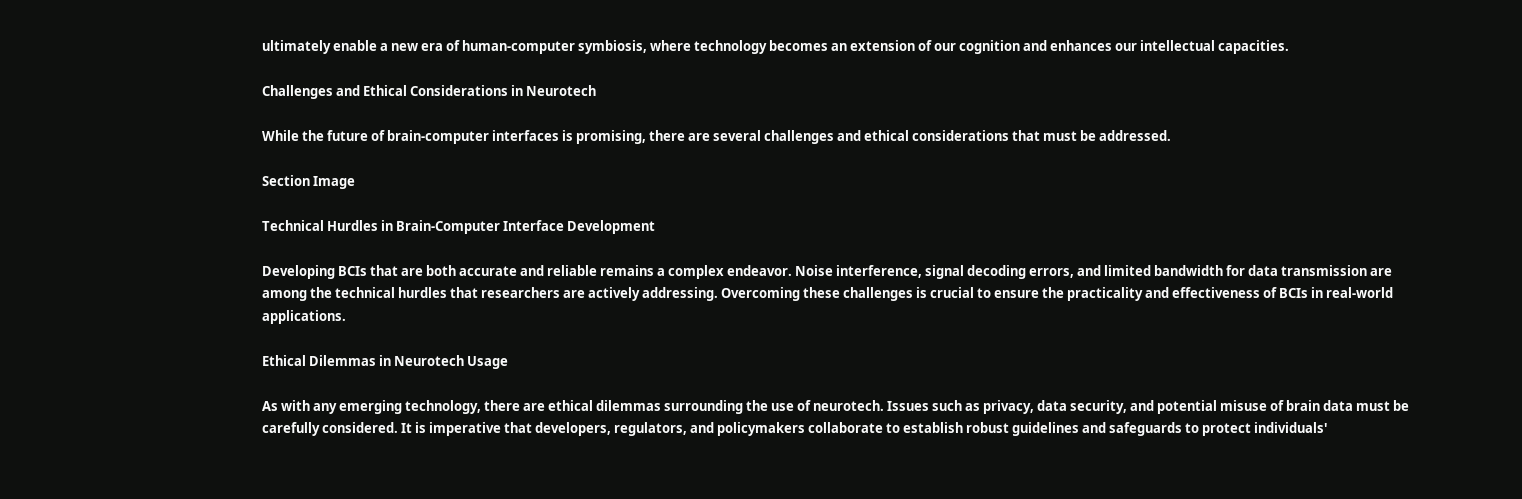ultimately enable a new era of human-computer symbiosis, where technology becomes an extension of our cognition and enhances our intellectual capacities.

Challenges and Ethical Considerations in Neurotech

While the future of brain-computer interfaces is promising, there are several challenges and ethical considerations that must be addressed.

Section Image

Technical Hurdles in Brain-Computer Interface Development

Developing BCIs that are both accurate and reliable remains a complex endeavor. Noise interference, signal decoding errors, and limited bandwidth for data transmission are among the technical hurdles that researchers are actively addressing. Overcoming these challenges is crucial to ensure the practicality and effectiveness of BCIs in real-world applications.

Ethical Dilemmas in Neurotech Usage

As with any emerging technology, there are ethical dilemmas surrounding the use of neurotech. Issues such as privacy, data security, and potential misuse of brain data must be carefully considered. It is imperative that developers, regulators, and policymakers collaborate to establish robust guidelines and safeguards to protect individuals'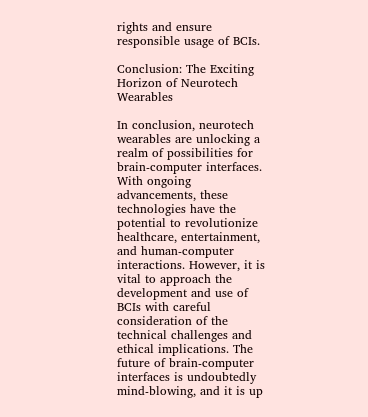rights and ensure responsible usage of BCIs.

Conclusion: The Exciting Horizon of Neurotech Wearables

In conclusion, neurotech wearables are unlocking a realm of possibilities for brain-computer interfaces. With ongoing advancements, these technologies have the potential to revolutionize healthcare, entertainment, and human-computer interactions. However, it is vital to approach the development and use of BCIs with careful consideration of the technical challenges and ethical implications. The future of brain-computer interfaces is undoubtedly mind-blowing, and it is up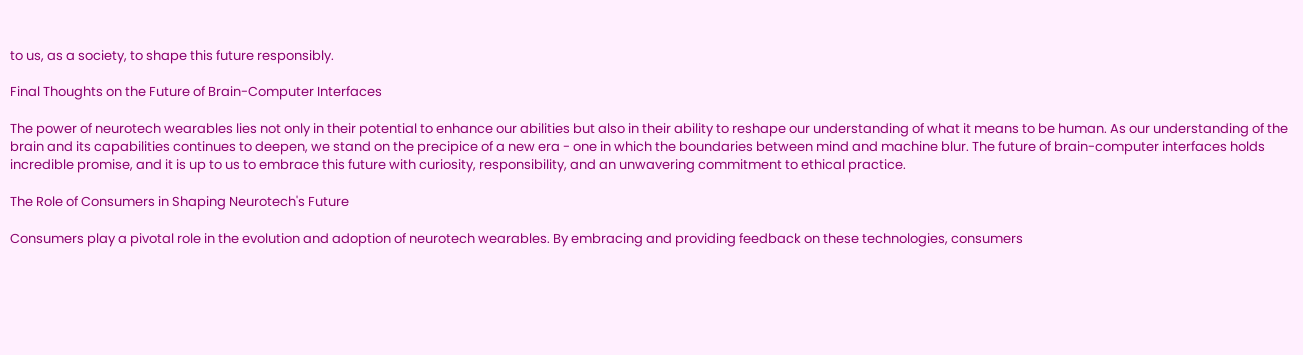to us, as a society, to shape this future responsibly.

Final Thoughts on the Future of Brain-Computer Interfaces

The power of neurotech wearables lies not only in their potential to enhance our abilities but also in their ability to reshape our understanding of what it means to be human. As our understanding of the brain and its capabilities continues to deepen, we stand on the precipice of a new era - one in which the boundaries between mind and machine blur. The future of brain-computer interfaces holds incredible promise, and it is up to us to embrace this future with curiosity, responsibility, and an unwavering commitment to ethical practice.

The Role of Consumers in Shaping Neurotech's Future

Consumers play a pivotal role in the evolution and adoption of neurotech wearables. By embracing and providing feedback on these technologies, consumers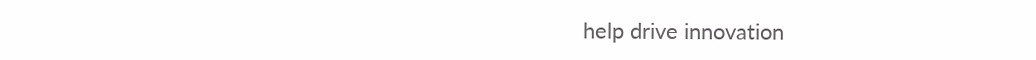help drive innovation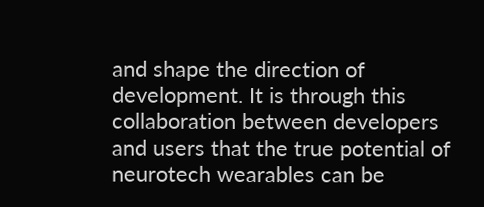and shape the direction of development. It is through this collaboration between developers and users that the true potential of neurotech wearables can be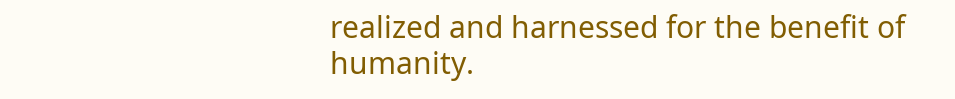realized and harnessed for the benefit of humanity.